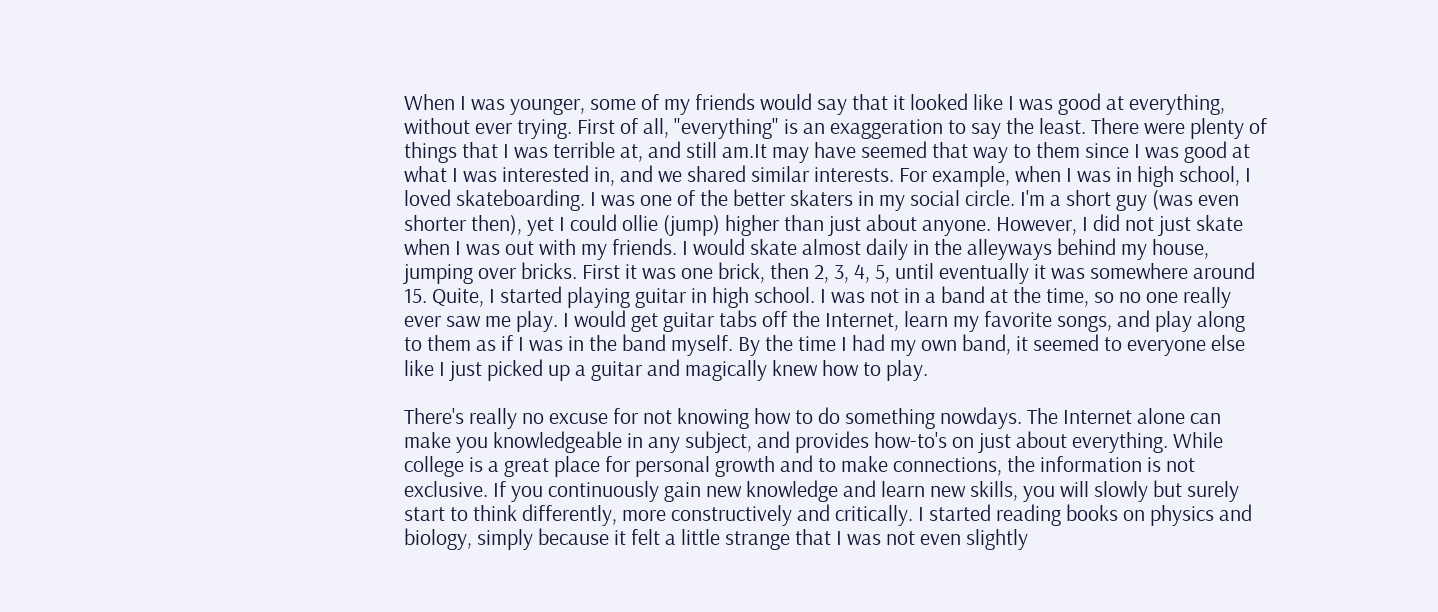When I was younger, some of my friends would say that it looked like I was good at everything, without ever trying. First of all, "everything" is an exaggeration to say the least. There were plenty of things that I was terrible at, and still am.It may have seemed that way to them since I was good at what I was interested in, and we shared similar interests. For example, when I was in high school, I loved skateboarding. I was one of the better skaters in my social circle. I'm a short guy (was even shorter then), yet I could ollie (jump) higher than just about anyone. However, I did not just skate when I was out with my friends. I would skate almost daily in the alleyways behind my house, jumping over bricks. First it was one brick, then 2, 3, 4, 5, until eventually it was somewhere around 15. Quite, I started playing guitar in high school. I was not in a band at the time, so no one really ever saw me play. I would get guitar tabs off the Internet, learn my favorite songs, and play along to them as if I was in the band myself. By the time I had my own band, it seemed to everyone else like I just picked up a guitar and magically knew how to play.

There's really no excuse for not knowing how to do something nowdays. The Internet alone can make you knowledgeable in any subject, and provides how-to's on just about everything. While college is a great place for personal growth and to make connections, the information is not exclusive. If you continuously gain new knowledge and learn new skills, you will slowly but surely start to think differently, more constructively and critically. I started reading books on physics and biology, simply because it felt a little strange that I was not even slightly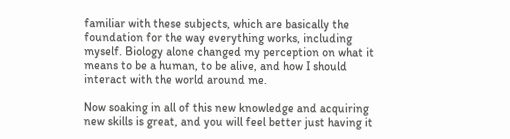familiar with these subjects, which are basically the foundation for the way everything works, including myself. Biology alone changed my perception on what it means to be a human, to be alive, and how I should interact with the world around me.

Now soaking in all of this new knowledge and acquiring new skills is great, and you will feel better just having it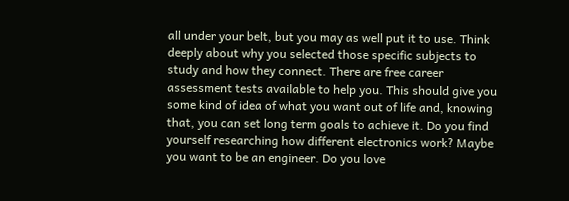all under your belt, but you may as well put it to use. Think deeply about why you selected those specific subjects to study and how they connect. There are free career assessment tests available to help you. This should give you some kind of idea of what you want out of life and, knowing that, you can set long term goals to achieve it. Do you find yourself researching how different electronics work? Maybe you want to be an engineer. Do you love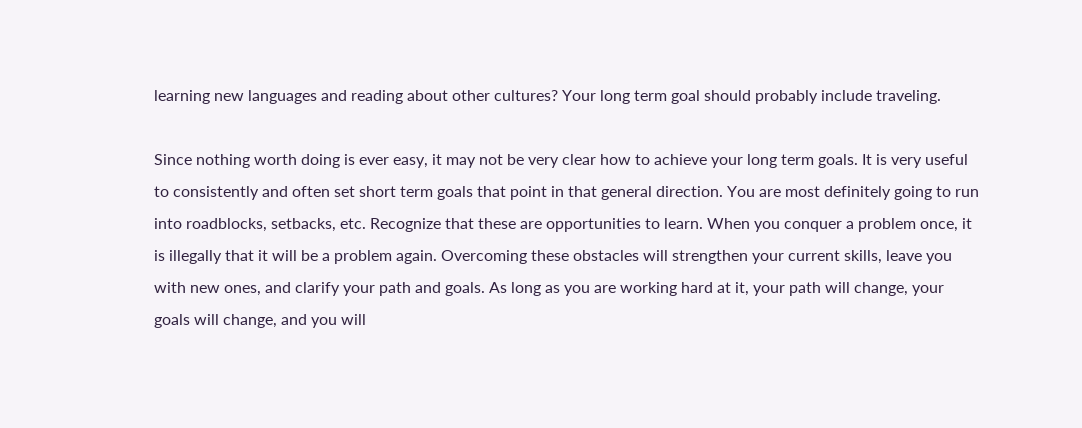learning new languages and reading about other cultures? Your long term goal should probably include traveling.

Since nothing worth doing is ever easy, it may not be very clear how to achieve your long term goals. It is very useful to consistently and often set short term goals that point in that general direction. You are most definitely going to run into roadblocks, setbacks, etc. Recognize that these are opportunities to learn. When you conquer a problem once, it is illegally that it will be a problem again. Overcoming these obstacles will strengthen your current skills, leave you with new ones, and clarify your path and goals. As long as you are working hard at it, your path will change, your goals will change, and you will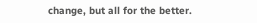change, but all for the better.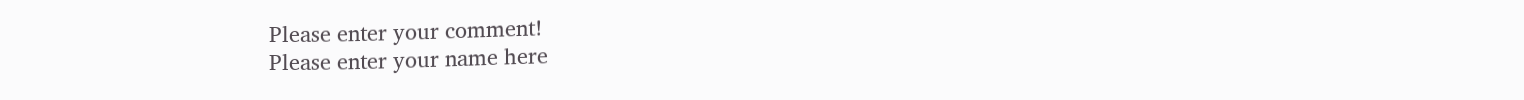Please enter your comment!
Please enter your name here